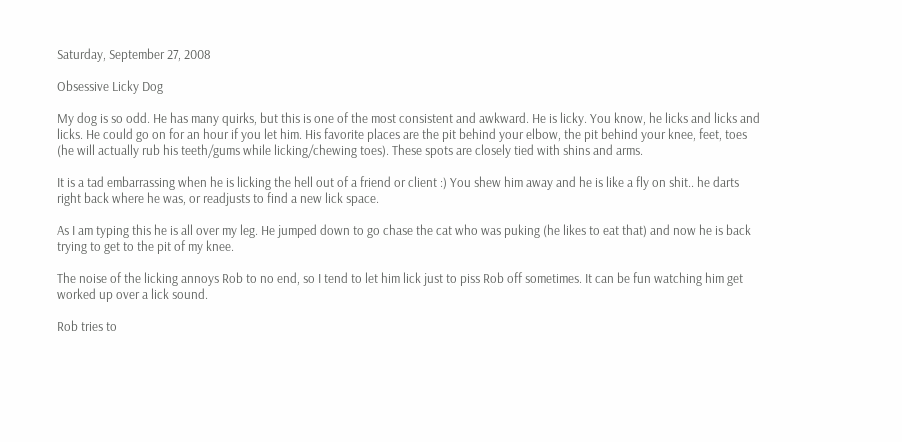Saturday, September 27, 2008

Obsessive Licky Dog

My dog is so odd. He has many quirks, but this is one of the most consistent and awkward. He is licky. You know, he licks and licks and licks. He could go on for an hour if you let him. His favorite places are the pit behind your elbow, the pit behind your knee, feet, toes (he will actually rub his teeth/gums while licking/chewing toes). These spots are closely tied with shins and arms.

It is a tad embarrassing when he is licking the hell out of a friend or client :) You shew him away and he is like a fly on shit.. he darts right back where he was, or readjusts to find a new lick space.

As I am typing this he is all over my leg. He jumped down to go chase the cat who was puking (he likes to eat that) and now he is back trying to get to the pit of my knee.

The noise of the licking annoys Rob to no end, so I tend to let him lick just to piss Rob off sometimes. It can be fun watching him get worked up over a lick sound.

Rob tries to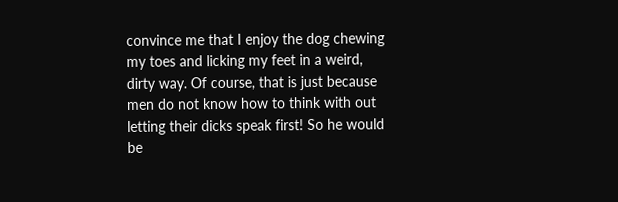convince me that I enjoy the dog chewing my toes and licking my feet in a weird, dirty way. Of course, that is just because men do not know how to think with out letting their dicks speak first! So he would be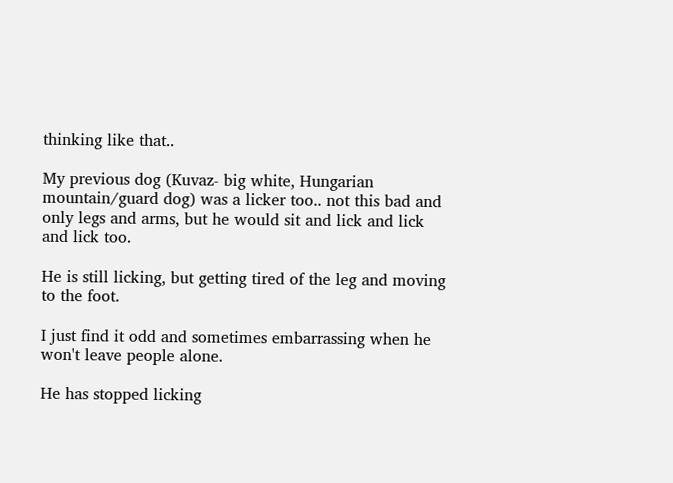thinking like that..

My previous dog (Kuvaz- big white, Hungarian mountain/guard dog) was a licker too.. not this bad and only legs and arms, but he would sit and lick and lick and lick too.

He is still licking, but getting tired of the leg and moving to the foot.

I just find it odd and sometimes embarrassing when he won't leave people alone.

He has stopped licking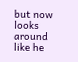but now looks around like he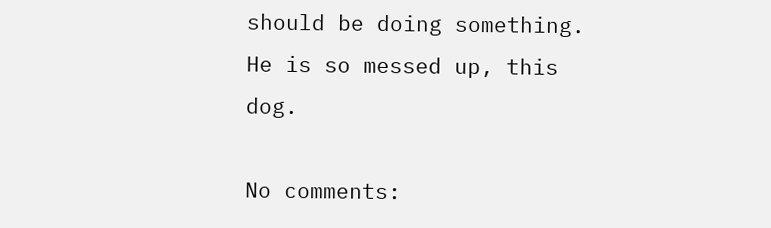should be doing something. He is so messed up, this dog.

No comments: